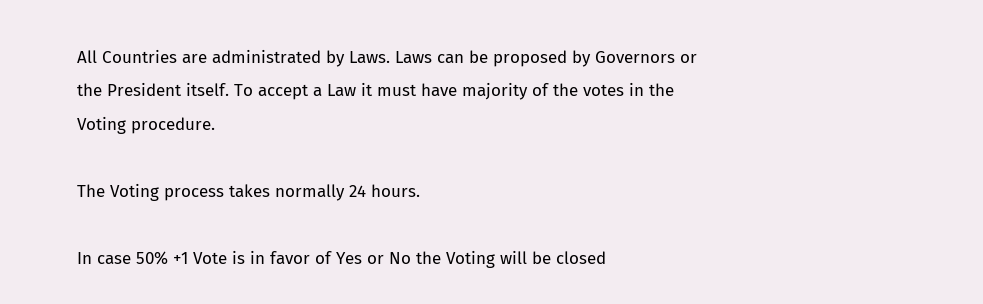All Countries are administrated by Laws. Laws can be proposed by Governors or the President itself. To accept a Law it must have majority of the votes in the Voting procedure.

The Voting process takes normally 24 hours.

In case 50% +1 Vote is in favor of Yes or No the Voting will be closed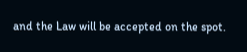and the Law will be accepted on the spot.